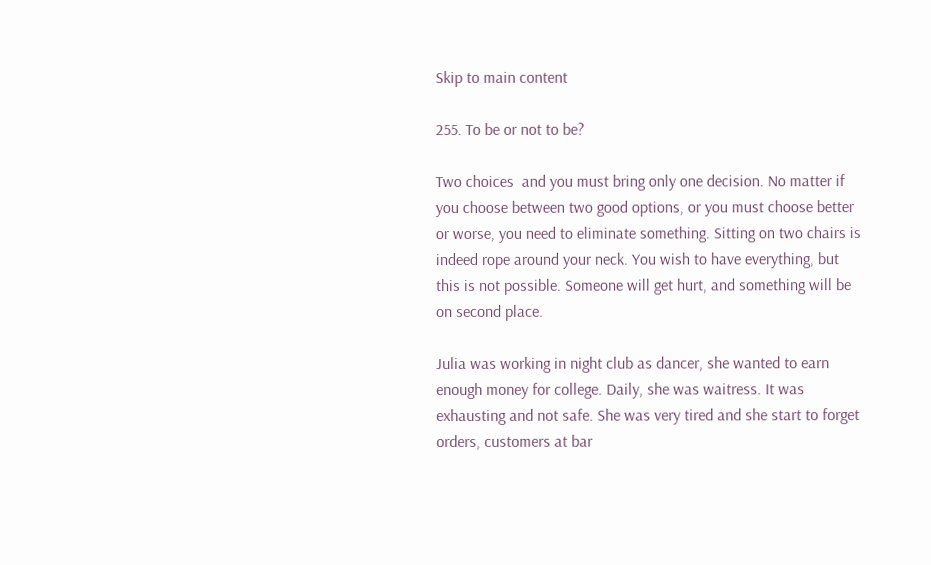Skip to main content

255. To be or not to be?

Two choices  and you must bring only one decision. No matter if you choose between two good options, or you must choose better or worse, you need to eliminate something. Sitting on two chairs is indeed rope around your neck. You wish to have everything, but this is not possible. Someone will get hurt, and something will be on second place.

Julia was working in night club as dancer, she wanted to earn enough money for college. Daily, she was waitress. It was exhausting and not safe. She was very tired and she start to forget orders, customers at bar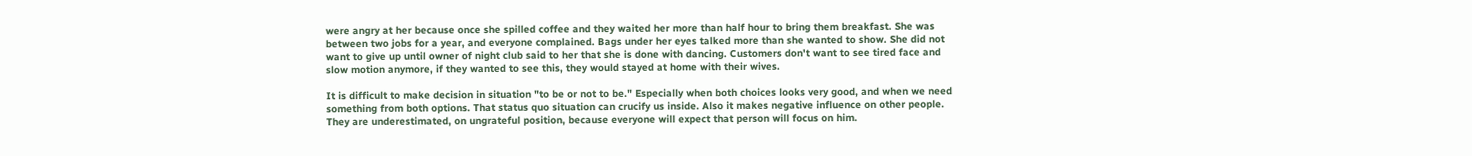were angry at her because once she spilled coffee and they waited her more than half hour to bring them breakfast. She was between two jobs for a year, and everyone complained. Bags under her eyes talked more than she wanted to show. She did not want to give up until owner of night club said to her that she is done with dancing. Customers don't want to see tired face and slow motion anymore, if they wanted to see this, they would stayed at home with their wives.

It is difficult to make decision in situation "to be or not to be." Especially when both choices looks very good, and when we need something from both options. That status quo situation can crucify us inside. Also it makes negative influence on other people. They are underestimated, on ungrateful position, because everyone will expect that person will focus on him.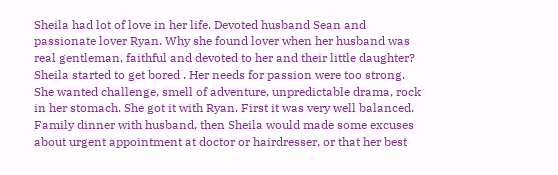Sheila had lot of love in her life. Devoted husband Sean and passionate lover Ryan. Why she found lover when her husband was real gentleman, faithful and devoted to her and their little daughter? Sheila started to get bored . Her needs for passion were too strong. She wanted challenge, smell of adventure, unpredictable drama, rock in her stomach. She got it with Ryan. First it was very well balanced. Family dinner with husband, then Sheila would made some excuses about urgent appointment at doctor or hairdresser, or that her best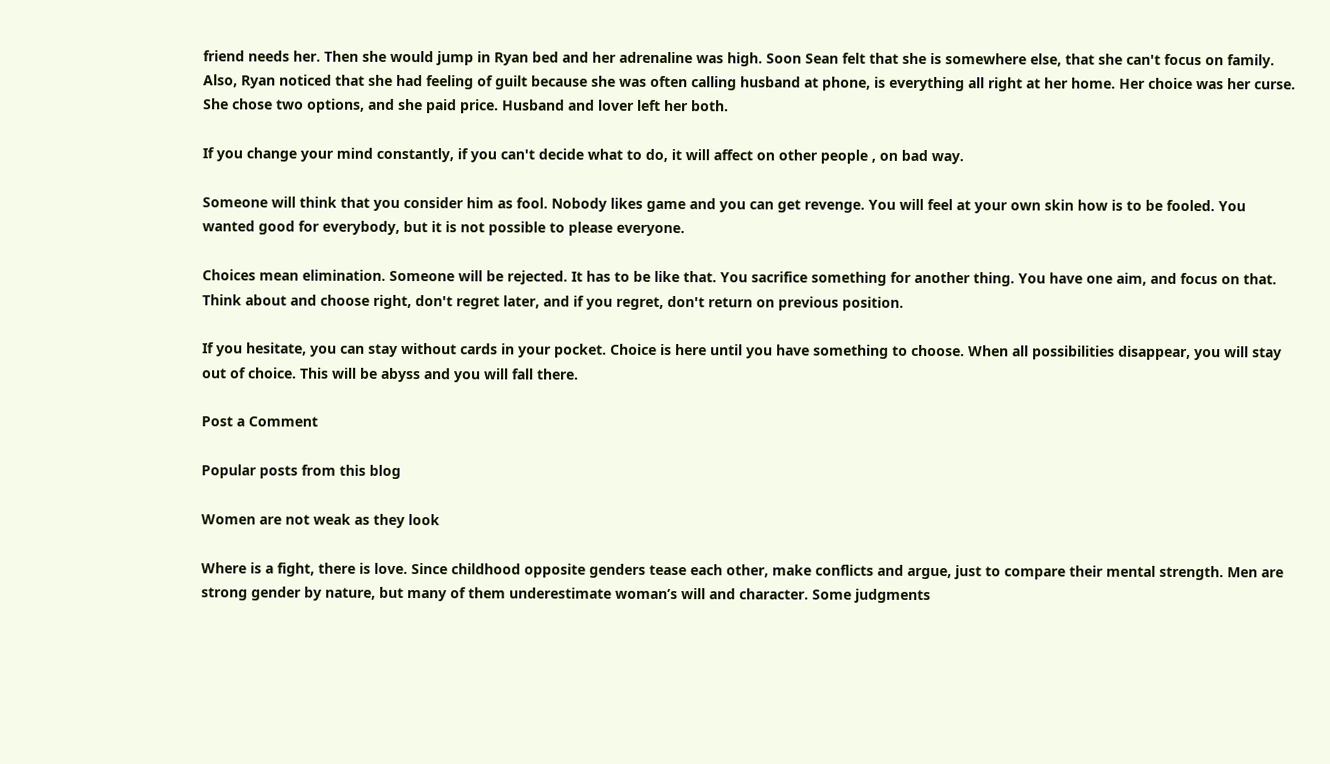friend needs her. Then she would jump in Ryan bed and her adrenaline was high. Soon Sean felt that she is somewhere else, that she can't focus on family. Also, Ryan noticed that she had feeling of guilt because she was often calling husband at phone, is everything all right at her home. Her choice was her curse. She chose two options, and she paid price. Husband and lover left her both.

If you change your mind constantly, if you can't decide what to do, it will affect on other people , on bad way.

Someone will think that you consider him as fool. Nobody likes game and you can get revenge. You will feel at your own skin how is to be fooled. You wanted good for everybody, but it is not possible to please everyone.

Choices mean elimination. Someone will be rejected. It has to be like that. You sacrifice something for another thing. You have one aim, and focus on that. Think about and choose right, don't regret later, and if you regret, don't return on previous position.

If you hesitate, you can stay without cards in your pocket. Choice is here until you have something to choose. When all possibilities disappear, you will stay out of choice. This will be abyss and you will fall there.

Post a Comment

Popular posts from this blog

Women are not weak as they look

Where is a fight, there is love. Since childhood opposite genders tease each other, make conflicts and argue, just to compare their mental strength. Men are strong gender by nature, but many of them underestimate woman’s will and character. Some judgments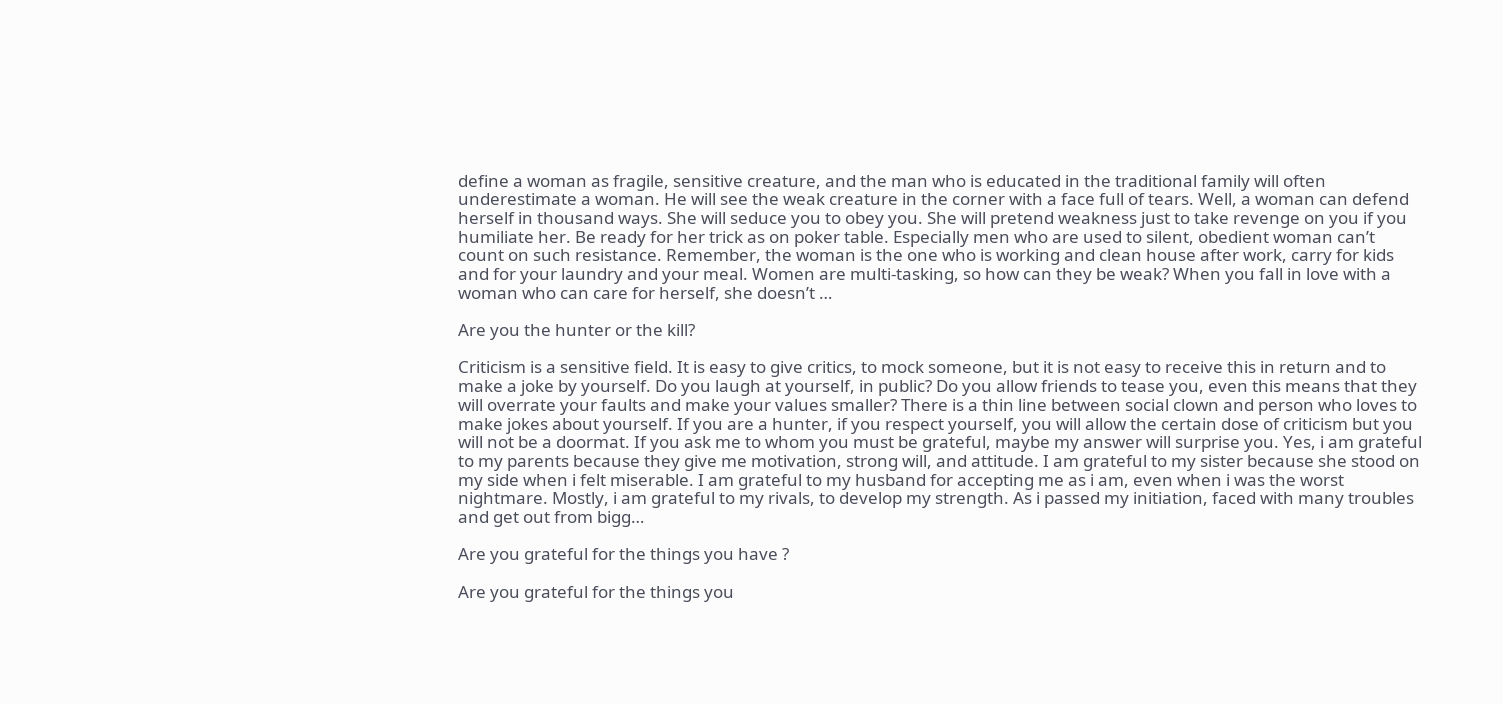define a woman as fragile, sensitive creature, and the man who is educated in the traditional family will often underestimate a woman. He will see the weak creature in the corner with a face full of tears. Well, a woman can defend herself in thousand ways. She will seduce you to obey you. She will pretend weakness just to take revenge on you if you humiliate her. Be ready for her trick as on poker table. Especially men who are used to silent, obedient woman can’t count on such resistance. Remember, the woman is the one who is working and clean house after work, carry for kids and for your laundry and your meal. Women are multi-tasking, so how can they be weak? When you fall in love with a woman who can care for herself, she doesn’t …

Are you the hunter or the kill?

Criticism is a sensitive field. It is easy to give critics, to mock someone, but it is not easy to receive this in return and to make a joke by yourself. Do you laugh at yourself, in public? Do you allow friends to tease you, even this means that they will overrate your faults and make your values smaller? There is a thin line between social clown and person who loves to make jokes about yourself. If you are a hunter, if you respect yourself, you will allow the certain dose of criticism but you will not be a doormat. If you ask me to whom you must be grateful, maybe my answer will surprise you. Yes, i am grateful to my parents because they give me motivation, strong will, and attitude. I am grateful to my sister because she stood on my side when i felt miserable. I am grateful to my husband for accepting me as i am, even when i was the worst nightmare. Mostly, i am grateful to my rivals, to develop my strength. As i passed my initiation, faced with many troubles and get out from bigg…

Are you grateful for the things you have ?

Are you grateful for the things you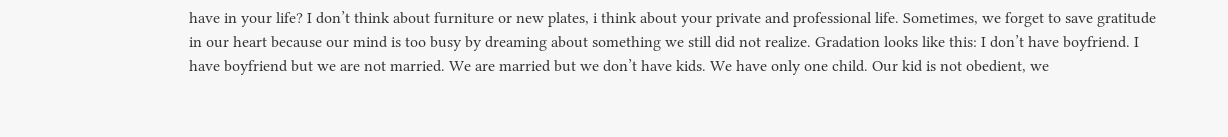have in your life? I don’t think about furniture or new plates, i think about your private and professional life. Sometimes, we forget to save gratitude in our heart because our mind is too busy by dreaming about something we still did not realize. Gradation looks like this: I don’t have boyfriend. I have boyfriend but we are not married. We are married but we don’t have kids. We have only one child. Our kid is not obedient, we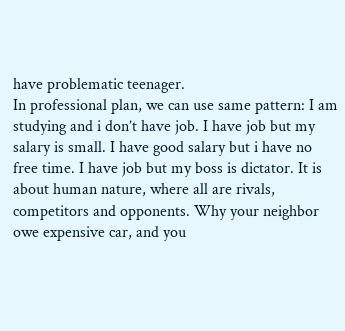have problematic teenager.
In professional plan, we can use same pattern: I am studying and i don’t have job. I have job but my salary is small. I have good salary but i have no free time. I have job but my boss is dictator. It is about human nature, where all are rivals, competitors and opponents. Why your neighbor owe expensive car, and you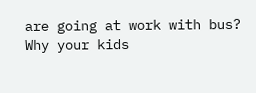are going at work with bus? Why your kids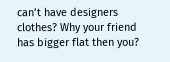can’t have designers clothes? Why your friend has bigger flat then you?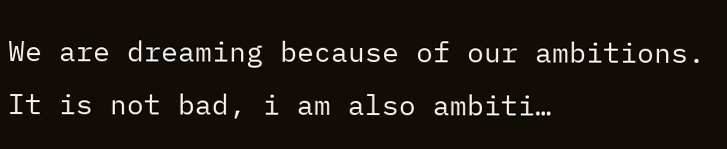We are dreaming because of our ambitions. It is not bad, i am also ambiti…